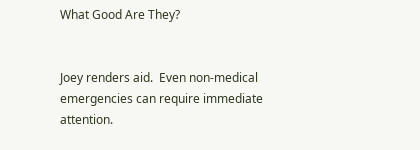What Good Are They?


Joey renders aid.  Even non-medical emergencies can require immediate attention.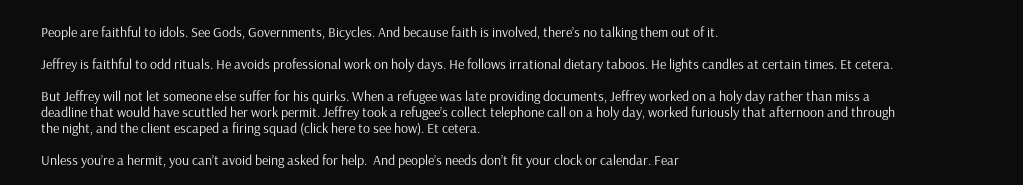People are faithful to idols. See Gods, Governments, Bicycles. And because faith is involved, there’s no talking them out of it.

Jeffrey is faithful to odd rituals. He avoids professional work on holy days. He follows irrational dietary taboos. He lights candles at certain times. Et cetera.

But Jeffrey will not let someone else suffer for his quirks. When a refugee was late providing documents, Jeffrey worked on a holy day rather than miss a deadline that would have scuttled her work permit. Jeffrey took a refugee’s collect telephone call on a holy day, worked furiously that afternoon and through the night, and the client escaped a firing squad (click here to see how). Et cetera.

Unless you’re a hermit, you can’t avoid being asked for help.  And people’s needs don’t fit your clock or calendar. Fear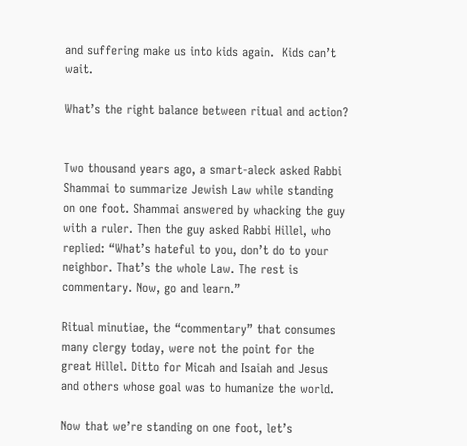and suffering make us into kids again.  Kids can’t wait.

What’s the right balance between ritual and action?


Two thousand years ago, a smart-aleck asked Rabbi Shammai to summarize Jewish Law while standing on one foot. Shammai answered by whacking the guy with a ruler. Then the guy asked Rabbi Hillel, who replied: “What’s hateful to you, don’t do to your neighbor. That’s the whole Law. The rest is commentary. Now, go and learn.”

Ritual minutiae, the “commentary” that consumes many clergy today, were not the point for the great Hillel. Ditto for Micah and Isaiah and Jesus and others whose goal was to humanize the world.

Now that we’re standing on one foot, let’s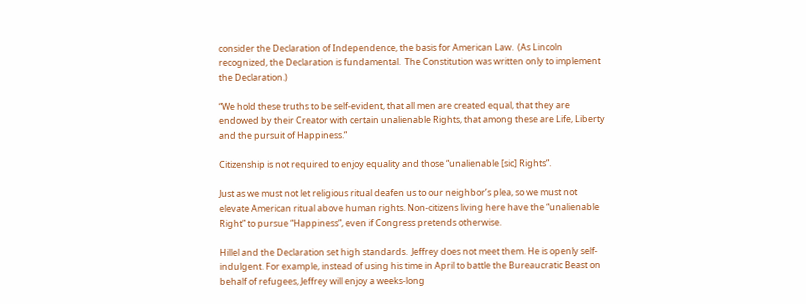consider the Declaration of Independence, the basis for American Law.  (As Lincoln recognized, the Declaration is fundamental.  The Constitution was written only to implement the Declaration.)

“We hold these truths to be self-evident, that all men are created equal, that they are endowed by their Creator with certain unalienable Rights, that among these are Life, Liberty and the pursuit of Happiness.”

Citizenship is not required to enjoy equality and those “unalienable [sic] Rights”.

Just as we must not let religious ritual deafen us to our neighbor’s plea, so we must not elevate American ritual above human rights. Non-citizens living here have the “unalienable Right” to pursue “Happiness”, even if Congress pretends otherwise.

Hillel and the Declaration set high standards.  Jeffrey does not meet them. He is openly self-indulgent. For example, instead of using his time in April to battle the Bureaucratic Beast on behalf of refugees, Jeffrey will enjoy a weeks-long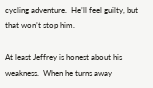cycling adventure.  He’ll feel guilty, but that won’t stop him.

At least Jeffrey is honest about his weakness.  When he turns away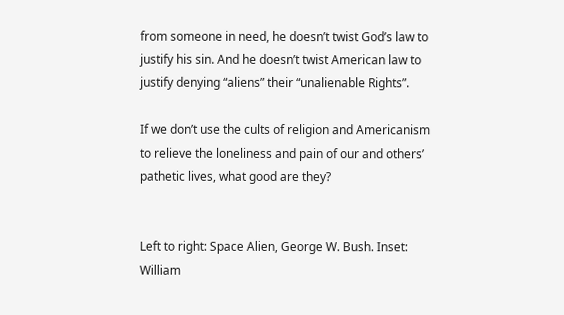from someone in need, he doesn’t twist God’s law to justify his sin. And he doesn’t twist American law to justify denying “aliens” their “unalienable Rights”.

If we don’t use the cults of religion and Americanism to relieve the loneliness and pain of our and others’ pathetic lives, what good are they?


Left to right: Space Alien, George W. Bush. Inset: William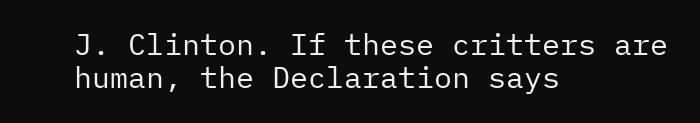J. Clinton. If these critters are human, the Declaration says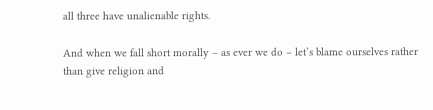all three have unalienable rights.

And when we fall short morally – as ever we do – let’s blame ourselves rather than give religion and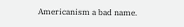Americanism a bad name.